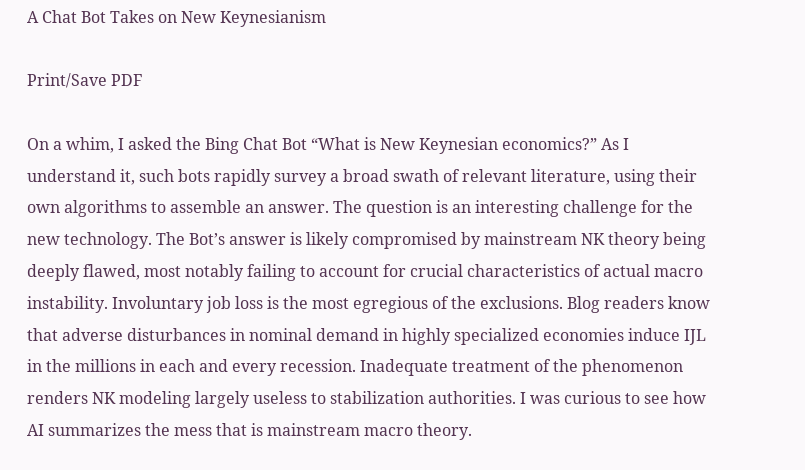A Chat Bot Takes on New Keynesianism

Print/Save PDF

On a whim, I asked the Bing Chat Bot “What is New Keynesian economics?” As I understand it, such bots rapidly survey a broad swath of relevant literature, using their own algorithms to assemble an answer. The question is an interesting challenge for the new technology. The Bot’s answer is likely compromised by mainstream NK theory being deeply flawed, most notably failing to account for crucial characteristics of actual macro instability. Involuntary job loss is the most egregious of the exclusions. Blog readers know that adverse disturbances in nominal demand in highly specialized economies induce IJL in the millions in each and every recession. Inadequate treatment of the phenomenon renders NK modeling largely useless to stabilization authorities. I was curious to see how AI summarizes the mess that is mainstream macro theory.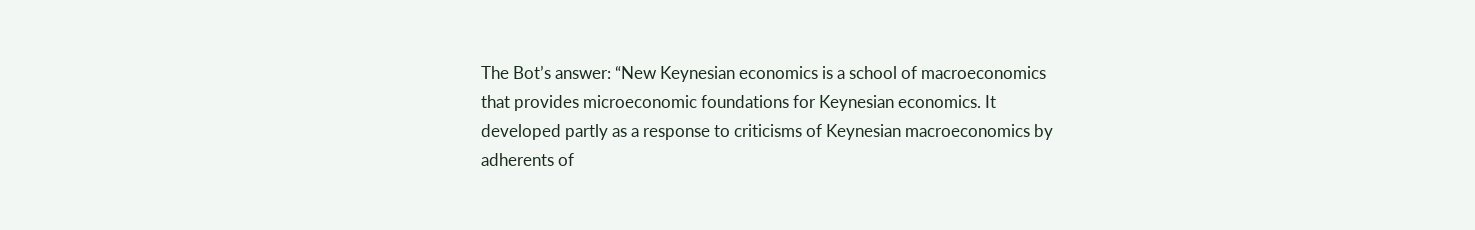The Bot’s answer: “New Keynesian economics is a school of macroeconomics that provides microeconomic foundations for Keynesian economics. It developed partly as a response to criticisms of Keynesian macroeconomics by adherents of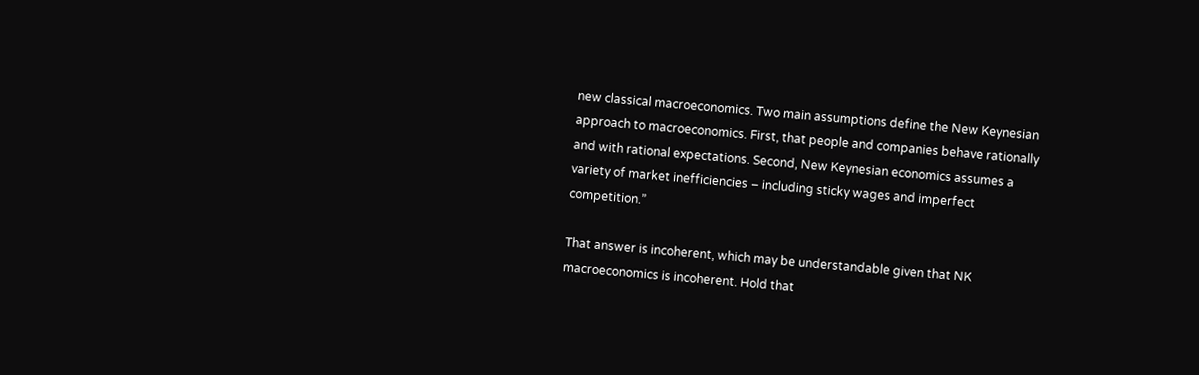new classical macroeconomics. Two main assumptions define the New Keynesian approach to macroeconomics. First, that people and companies behave rationally and with rational expectations. Second, New Keynesian economics assumes a variety of market inefficiencies – including sticky wages and imperfect competition.”

That answer is incoherent, which may be understandable given that NK macroeconomics is incoherent. Hold that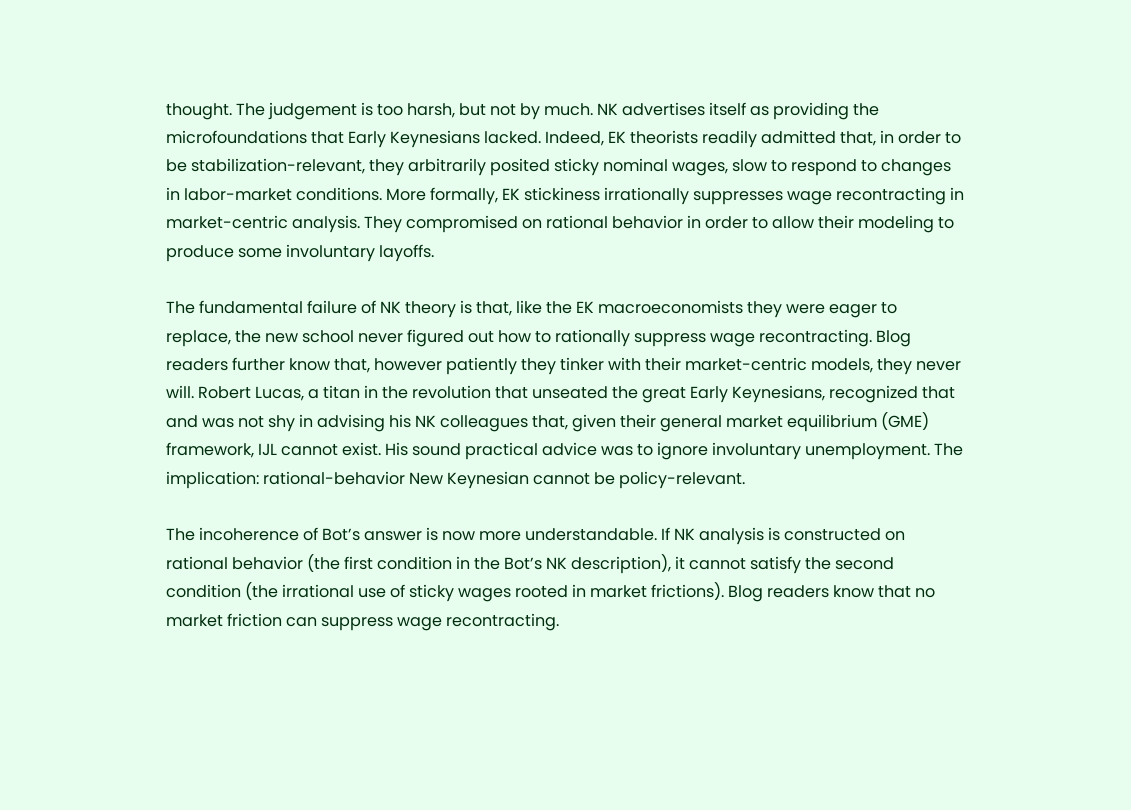thought. The judgement is too harsh, but not by much. NK advertises itself as providing the microfoundations that Early Keynesians lacked. Indeed, EK theorists readily admitted that, in order to be stabilization-relevant, they arbitrarily posited sticky nominal wages, slow to respond to changes in labor-market conditions. More formally, EK stickiness irrationally suppresses wage recontracting in market-centric analysis. They compromised on rational behavior in order to allow their modeling to produce some involuntary layoffs.

The fundamental failure of NK theory is that, like the EK macroeconomists they were eager to replace, the new school never figured out how to rationally suppress wage recontracting. Blog readers further know that, however patiently they tinker with their market-centric models, they never will. Robert Lucas, a titan in the revolution that unseated the great Early Keynesians, recognized that and was not shy in advising his NK colleagues that, given their general market equilibrium (GME) framework, IJL cannot exist. His sound practical advice was to ignore involuntary unemployment. The implication: rational-behavior New Keynesian cannot be policy-relevant.

The incoherence of Bot’s answer is now more understandable. If NK analysis is constructed on rational behavior (the first condition in the Bot’s NK description), it cannot satisfy the second condition (the irrational use of sticky wages rooted in market frictions). Blog readers know that no market friction can suppress wage recontracting.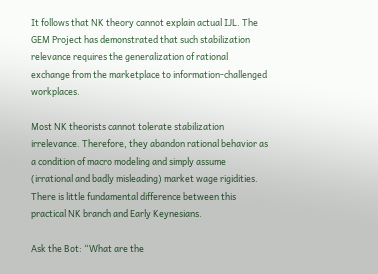It follows that NK theory cannot explain actual IJL. The GEM Project has demonstrated that such stabilization relevance requires the generalization of rational exchange from the marketplace to information-challenged workplaces.

Most NK theorists cannot tolerate stabilization irrelevance. Therefore, they abandon rational behavior as a condition of macro modeling and simply assume (irrational and badly misleading) market wage rigidities. There is little fundamental difference between this practical NK branch and Early Keynesians.

Ask the Bot: “What are the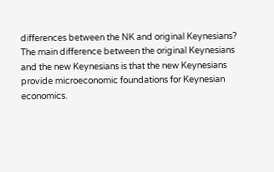differences between the NK and original Keynesians? The main difference between the original Keynesians and the new Keynesians is that the new Keynesians provide microeconomic foundations for Keynesian economics.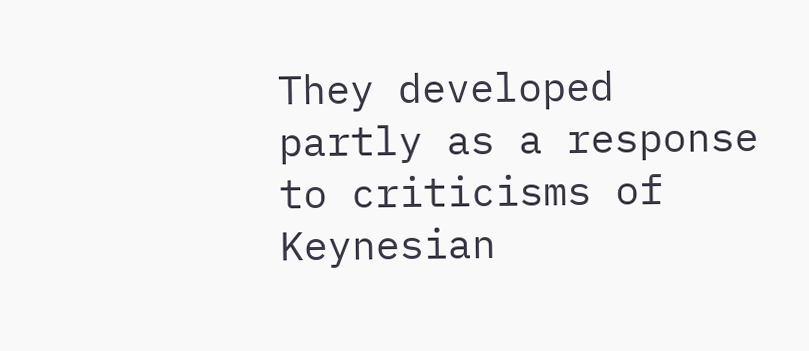They developed partly as a response to criticisms of Keynesian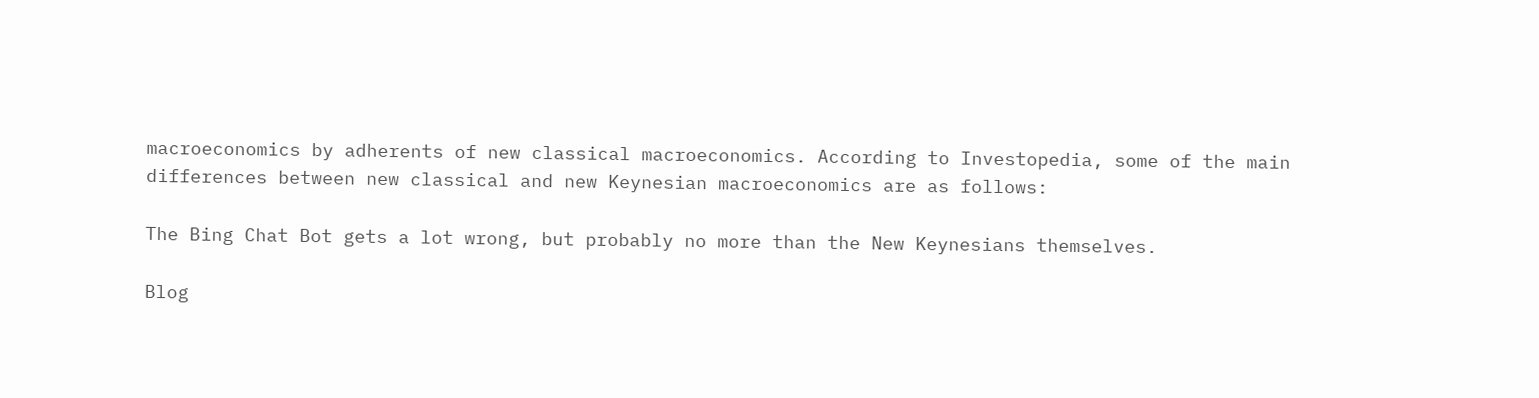macroeconomics by adherents of new classical macroeconomics. According to Investopedia, some of the main differences between new classical and new Keynesian macroeconomics are as follows:

The Bing Chat Bot gets a lot wrong, but probably no more than the New Keynesians themselves.

Blog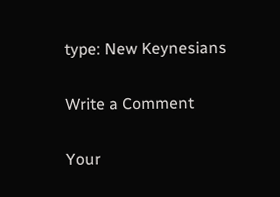type: New Keynesians

Write a Comment

Your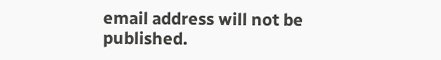email address will not be published.